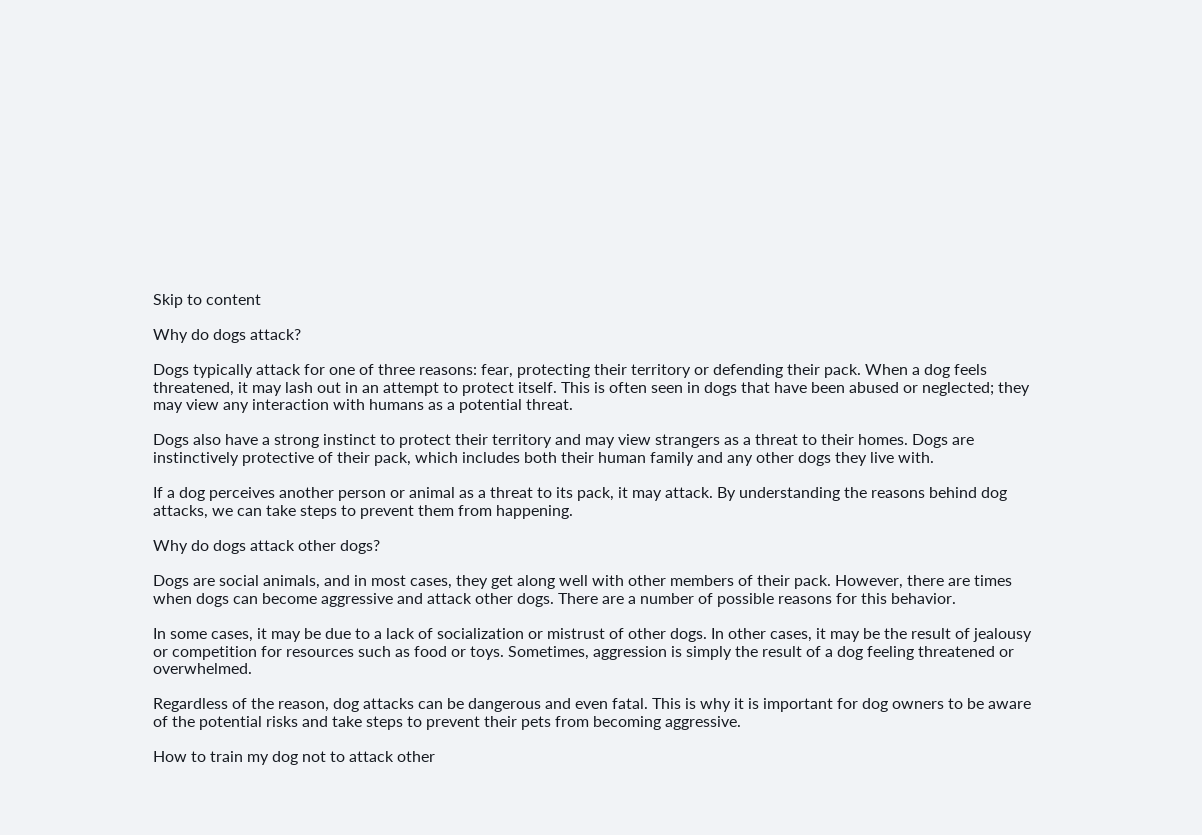Skip to content

Why do dogs attack?

Dogs typically attack for one of three reasons: fear, protecting their territory or defending their pack. When a dog feels threatened, it may lash out in an attempt to protect itself. This is often seen in dogs that have been abused or neglected; they may view any interaction with humans as a potential threat.

Dogs also have a strong instinct to protect their territory and may view strangers as a threat to their homes. Dogs are instinctively protective of their pack, which includes both their human family and any other dogs they live with.

If a dog perceives another person or animal as a threat to its pack, it may attack. By understanding the reasons behind dog attacks, we can take steps to prevent them from happening.

Why do dogs attack other dogs?

Dogs are social animals, and in most cases, they get along well with other members of their pack. However, there are times when dogs can become aggressive and attack other dogs. There are a number of possible reasons for this behavior.

In some cases, it may be due to a lack of socialization or mistrust of other dogs. In other cases, it may be the result of jealousy or competition for resources such as food or toys. Sometimes, aggression is simply the result of a dog feeling threatened or overwhelmed.

Regardless of the reason, dog attacks can be dangerous and even fatal. This is why it is important for dog owners to be aware of the potential risks and take steps to prevent their pets from becoming aggressive.

How to train my dog not to attack other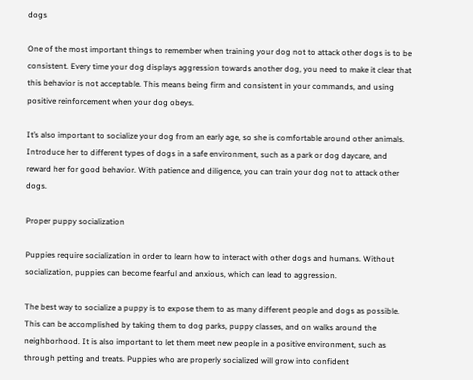dogs

One of the most important things to remember when training your dog not to attack other dogs is to be consistent. Every time your dog displays aggression towards another dog, you need to make it clear that this behavior is not acceptable. This means being firm and consistent in your commands, and using positive reinforcement when your dog obeys.

It’s also important to socialize your dog from an early age, so she is comfortable around other animals. Introduce her to different types of dogs in a safe environment, such as a park or dog daycare, and reward her for good behavior. With patience and diligence, you can train your dog not to attack other dogs.

Proper puppy socialization

Puppies require socialization in order to learn how to interact with other dogs and humans. Without socialization, puppies can become fearful and anxious, which can lead to aggression.

The best way to socialize a puppy is to expose them to as many different people and dogs as possible. This can be accomplished by taking them to dog parks, puppy classes, and on walks around the neighborhood. It is also important to let them meet new people in a positive environment, such as through petting and treats. Puppies who are properly socialized will grow into confident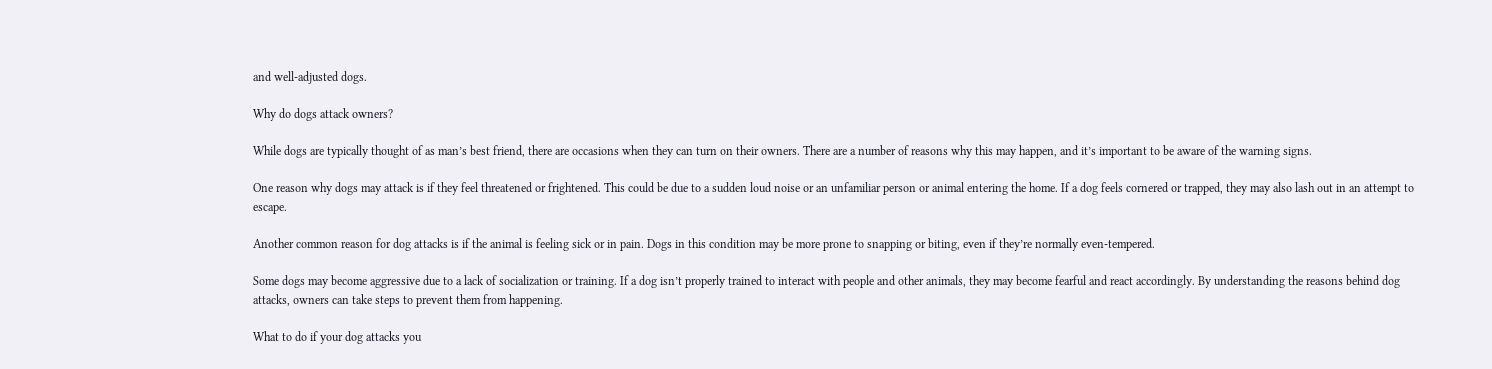and well-adjusted dogs.

Why do dogs attack owners?

While dogs are typically thought of as man’s best friend, there are occasions when they can turn on their owners. There are a number of reasons why this may happen, and it’s important to be aware of the warning signs.

One reason why dogs may attack is if they feel threatened or frightened. This could be due to a sudden loud noise or an unfamiliar person or animal entering the home. If a dog feels cornered or trapped, they may also lash out in an attempt to escape.

Another common reason for dog attacks is if the animal is feeling sick or in pain. Dogs in this condition may be more prone to snapping or biting, even if they’re normally even-tempered.

Some dogs may become aggressive due to a lack of socialization or training. If a dog isn’t properly trained to interact with people and other animals, they may become fearful and react accordingly. By understanding the reasons behind dog attacks, owners can take steps to prevent them from happening.

What to do if your dog attacks you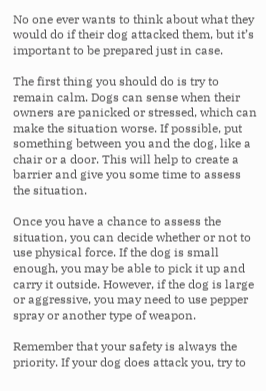No one ever wants to think about what they would do if their dog attacked them, but it’s important to be prepared just in case.

The first thing you should do is try to remain calm. Dogs can sense when their owners are panicked or stressed, which can make the situation worse. If possible, put something between you and the dog, like a chair or a door. This will help to create a barrier and give you some time to assess the situation.

Once you have a chance to assess the situation, you can decide whether or not to use physical force. If the dog is small enough, you may be able to pick it up and carry it outside. However, if the dog is large or aggressive, you may need to use pepper spray or another type of weapon.

Remember that your safety is always the priority. If your dog does attack you, try to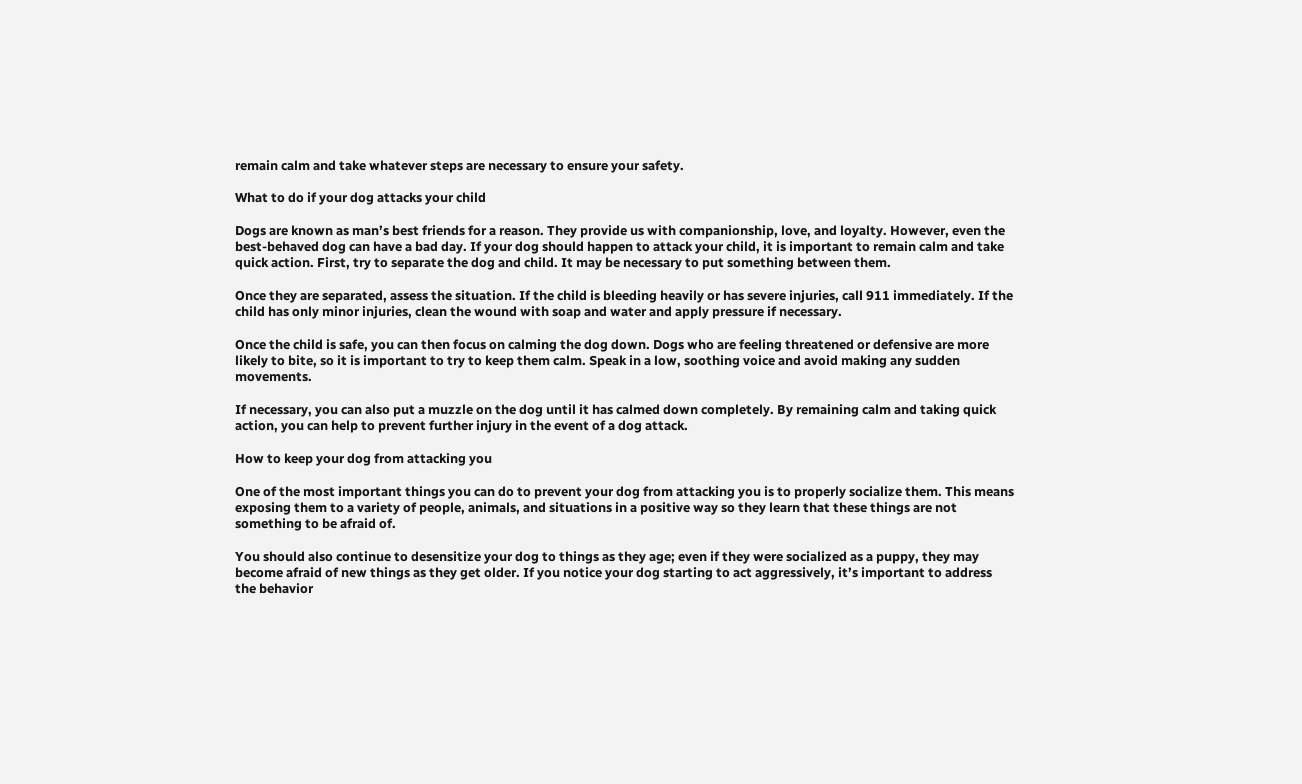remain calm and take whatever steps are necessary to ensure your safety.

What to do if your dog attacks your child

Dogs are known as man’s best friends for a reason. They provide us with companionship, love, and loyalty. However, even the best-behaved dog can have a bad day. If your dog should happen to attack your child, it is important to remain calm and take quick action. First, try to separate the dog and child. It may be necessary to put something between them.

Once they are separated, assess the situation. If the child is bleeding heavily or has severe injuries, call 911 immediately. If the child has only minor injuries, clean the wound with soap and water and apply pressure if necessary.

Once the child is safe, you can then focus on calming the dog down. Dogs who are feeling threatened or defensive are more likely to bite, so it is important to try to keep them calm. Speak in a low, soothing voice and avoid making any sudden movements.

If necessary, you can also put a muzzle on the dog until it has calmed down completely. By remaining calm and taking quick action, you can help to prevent further injury in the event of a dog attack.

How to keep your dog from attacking you

One of the most important things you can do to prevent your dog from attacking you is to properly socialize them. This means exposing them to a variety of people, animals, and situations in a positive way so they learn that these things are not something to be afraid of.

You should also continue to desensitize your dog to things as they age; even if they were socialized as a puppy, they may become afraid of new things as they get older. If you notice your dog starting to act aggressively, it’s important to address the behavior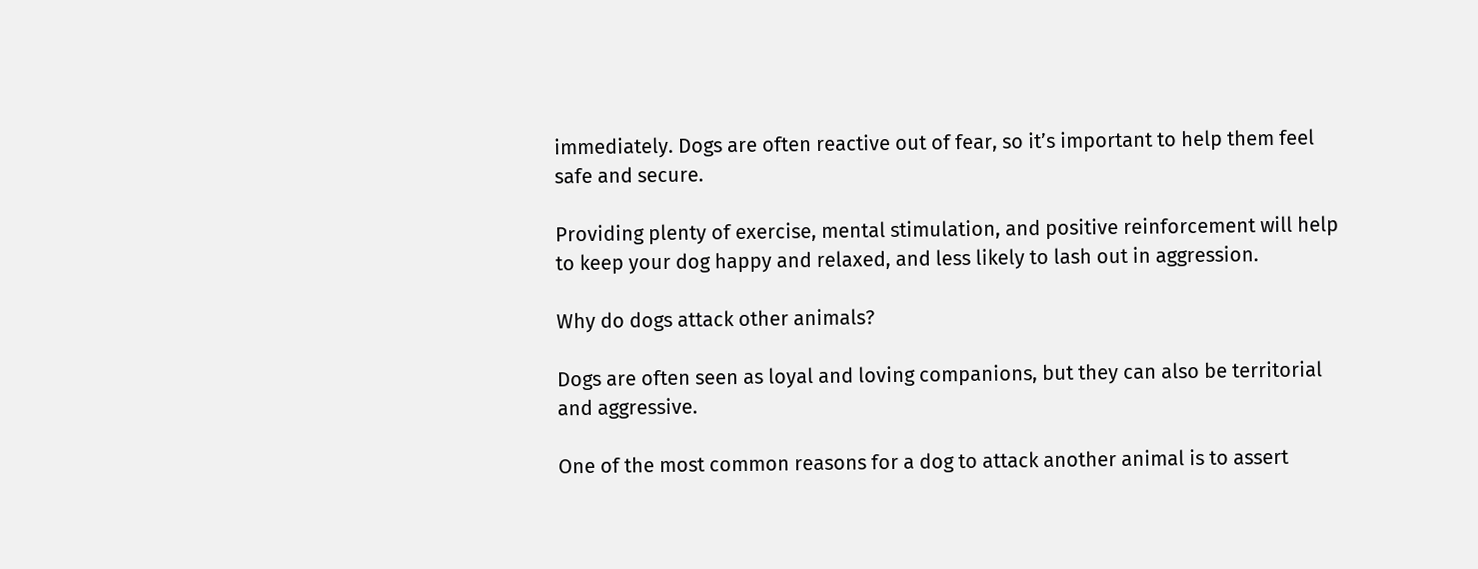immediately. Dogs are often reactive out of fear, so it’s important to help them feel safe and secure.

Providing plenty of exercise, mental stimulation, and positive reinforcement will help to keep your dog happy and relaxed, and less likely to lash out in aggression.

Why do dogs attack other animals?

Dogs are often seen as loyal and loving companions, but they can also be territorial and aggressive.

One of the most common reasons for a dog to attack another animal is to assert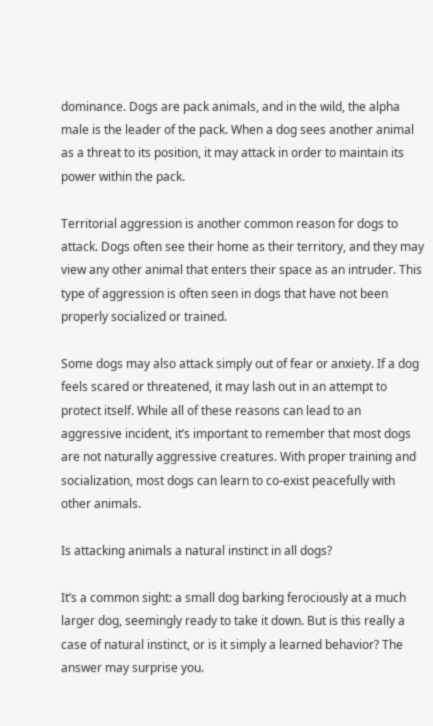dominance. Dogs are pack animals, and in the wild, the alpha male is the leader of the pack. When a dog sees another animal as a threat to its position, it may attack in order to maintain its power within the pack.

Territorial aggression is another common reason for dogs to attack. Dogs often see their home as their territory, and they may view any other animal that enters their space as an intruder. This type of aggression is often seen in dogs that have not been properly socialized or trained.

Some dogs may also attack simply out of fear or anxiety. If a dog feels scared or threatened, it may lash out in an attempt to protect itself. While all of these reasons can lead to an aggressive incident, it’s important to remember that most dogs are not naturally aggressive creatures. With proper training and socialization, most dogs can learn to co-exist peacefully with other animals.

Is attacking animals a natural instinct in all dogs?

It’s a common sight: a small dog barking ferociously at a much larger dog, seemingly ready to take it down. But is this really a case of natural instinct, or is it simply a learned behavior? The answer may surprise you.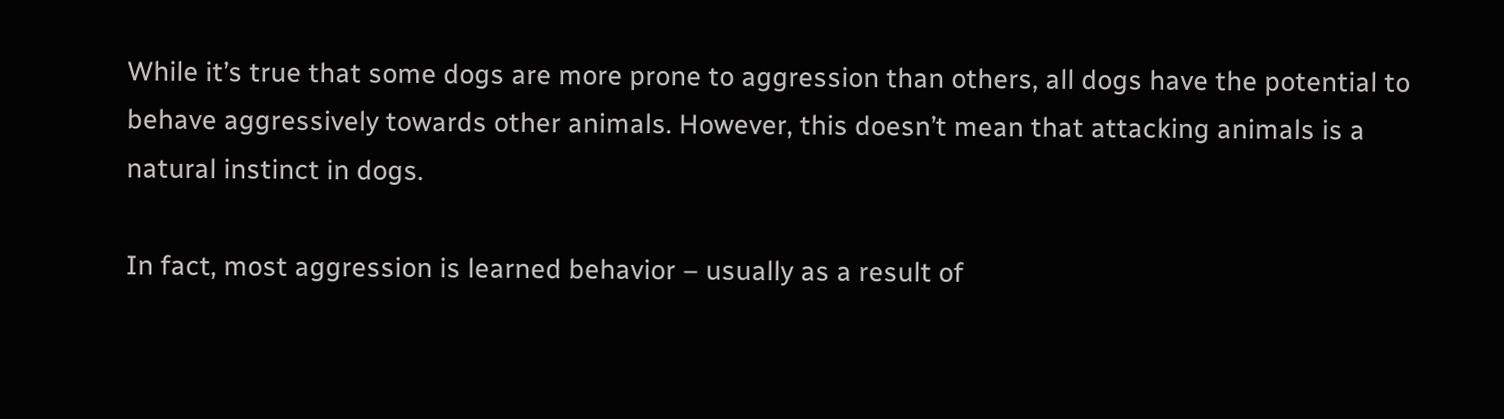While it’s true that some dogs are more prone to aggression than others, all dogs have the potential to behave aggressively towards other animals. However, this doesn’t mean that attacking animals is a natural instinct in dogs.

In fact, most aggression is learned behavior – usually as a result of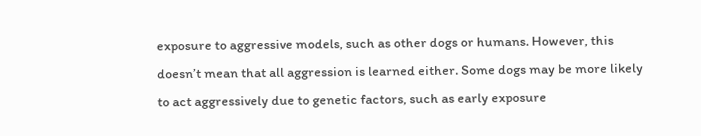exposure to aggressive models, such as other dogs or humans. However, this doesn’t mean that all aggression is learned either. Some dogs may be more likely to act aggressively due to genetic factors, such as early exposure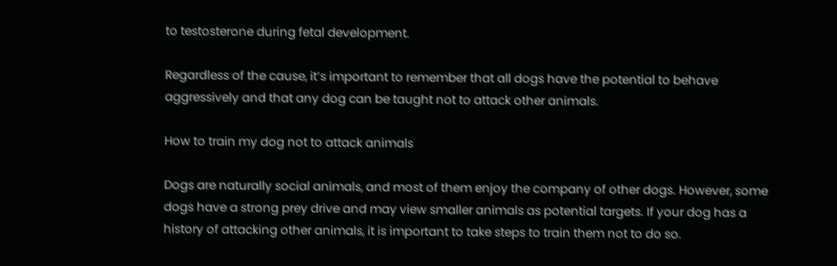to testosterone during fetal development.

Regardless of the cause, it’s important to remember that all dogs have the potential to behave aggressively and that any dog can be taught not to attack other animals.

How to train my dog not to attack animals

Dogs are naturally social animals, and most of them enjoy the company of other dogs. However, some dogs have a strong prey drive and may view smaller animals as potential targets. If your dog has a history of attacking other animals, it is important to take steps to train them not to do so.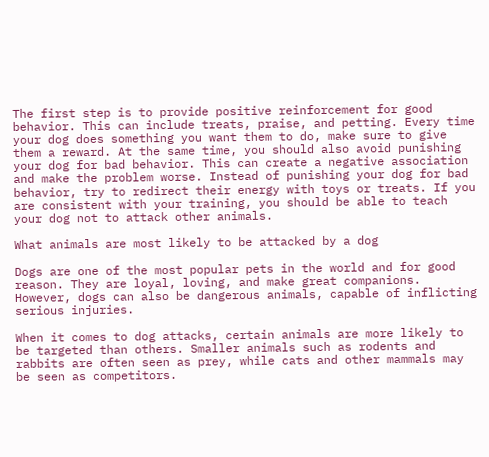The first step is to provide positive reinforcement for good behavior. This can include treats, praise, and petting. Every time your dog does something you want them to do, make sure to give them a reward. At the same time, you should also avoid punishing your dog for bad behavior. This can create a negative association and make the problem worse. Instead of punishing your dog for bad behavior, try to redirect their energy with toys or treats. If you are consistent with your training, you should be able to teach your dog not to attack other animals.

What animals are most likely to be attacked by a dog

Dogs are one of the most popular pets in the world and for good reason. They are loyal, loving, and make great companions. However, dogs can also be dangerous animals, capable of inflicting serious injuries.

When it comes to dog attacks, certain animals are more likely to be targeted than others. Smaller animals such as rodents and rabbits are often seen as prey, while cats and other mammals may be seen as competitors.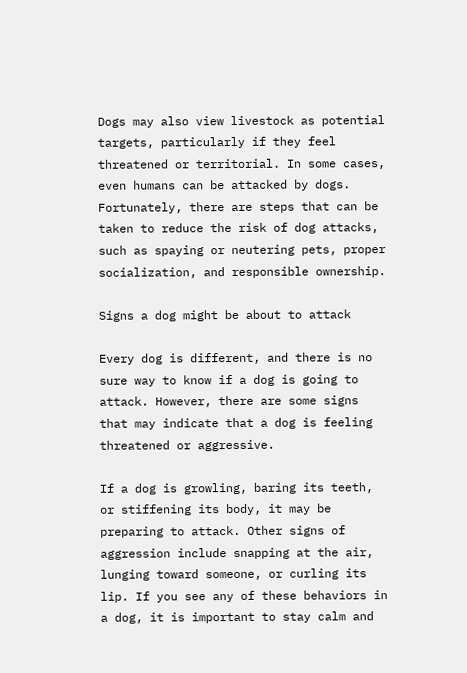Dogs may also view livestock as potential targets, particularly if they feel threatened or territorial. In some cases, even humans can be attacked by dogs. Fortunately, there are steps that can be taken to reduce the risk of dog attacks, such as spaying or neutering pets, proper socialization, and responsible ownership.

Signs a dog might be about to attack

Every dog is different, and there is no sure way to know if a dog is going to attack. However, there are some signs that may indicate that a dog is feeling threatened or aggressive.

If a dog is growling, baring its teeth, or stiffening its body, it may be preparing to attack. Other signs of aggression include snapping at the air, lunging toward someone, or curling its lip. If you see any of these behaviors in a dog, it is important to stay calm and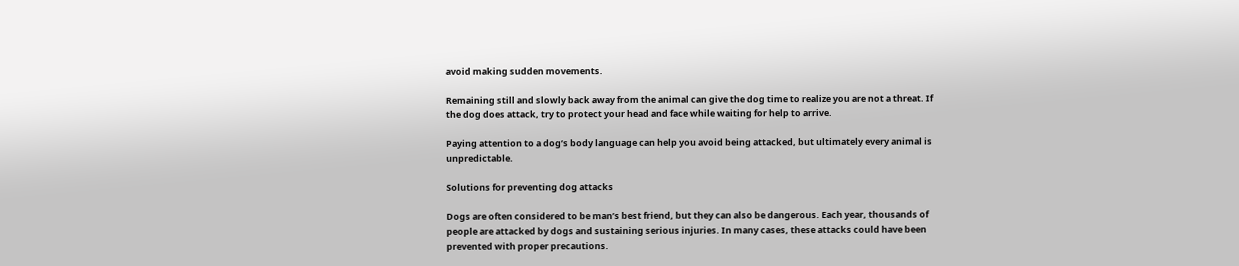avoid making sudden movements.

Remaining still and slowly back away from the animal can give the dog time to realize you are not a threat. If the dog does attack, try to protect your head and face while waiting for help to arrive.

Paying attention to a dog’s body language can help you avoid being attacked, but ultimately every animal is unpredictable.

Solutions for preventing dog attacks

Dogs are often considered to be man’s best friend, but they can also be dangerous. Each year, thousands of people are attacked by dogs and sustaining serious injuries. In many cases, these attacks could have been prevented with proper precautions.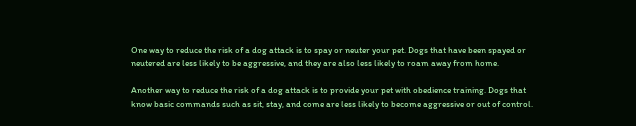One way to reduce the risk of a dog attack is to spay or neuter your pet. Dogs that have been spayed or neutered are less likely to be aggressive, and they are also less likely to roam away from home.

Another way to reduce the risk of a dog attack is to provide your pet with obedience training. Dogs that know basic commands such as sit, stay, and come are less likely to become aggressive or out of control.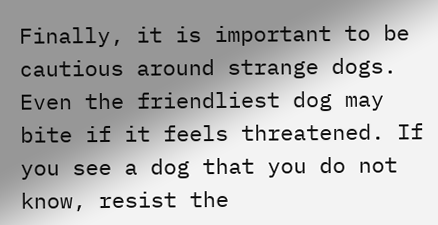Finally, it is important to be cautious around strange dogs. Even the friendliest dog may bite if it feels threatened. If you see a dog that you do not know, resist the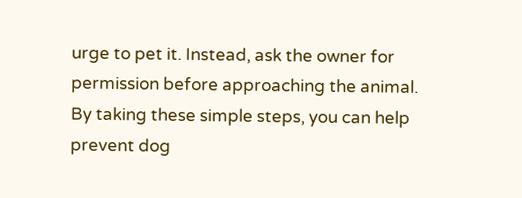urge to pet it. Instead, ask the owner for permission before approaching the animal. By taking these simple steps, you can help prevent dog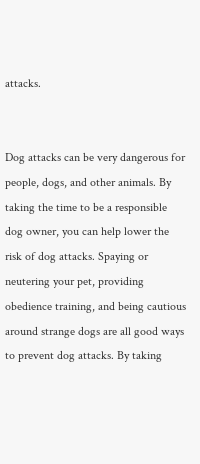attacks.


Dog attacks can be very dangerous for people, dogs, and other animals. By taking the time to be a responsible dog owner, you can help lower the risk of dog attacks. Spaying or neutering your pet, providing obedience training, and being cautious around strange dogs are all good ways to prevent dog attacks. By taking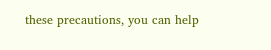these precautions, you can help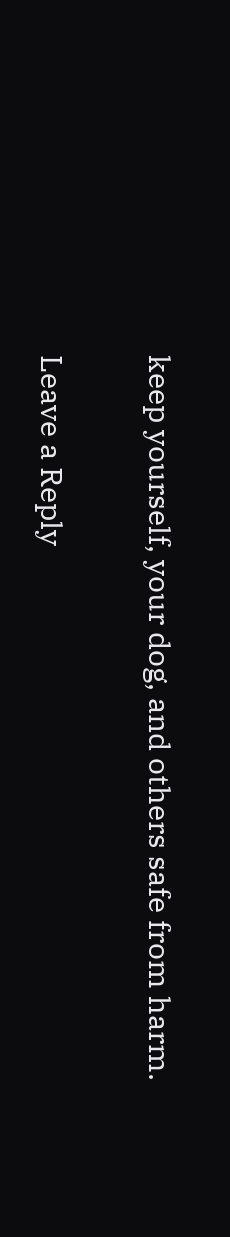keep yourself, your dog, and others safe from harm.

Leave a Reply